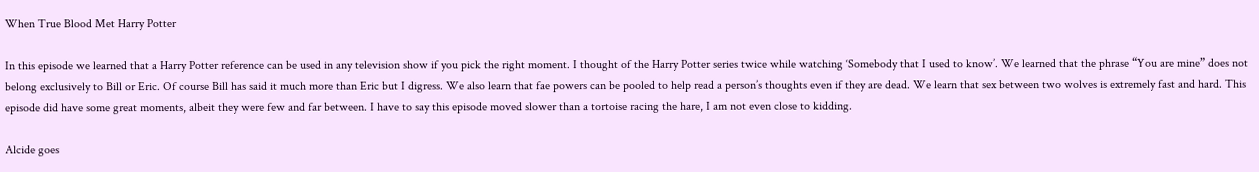When True Blood Met Harry Potter

In this episode we learned that a Harry Potter reference can be used in any television show if you pick the right moment. I thought of the Harry Potter series twice while watching ‘Somebody that I used to know’. We learned that the phrase “You are mine” does not belong exclusively to Bill or Eric. Of course Bill has said it much more than Eric but I digress. We also learn that fae powers can be pooled to help read a person’s thoughts even if they are dead. We learn that sex between two wolves is extremely fast and hard. This episode did have some great moments, albeit they were few and far between. I have to say this episode moved slower than a tortoise racing the hare, I am not even close to kidding.

Alcide goes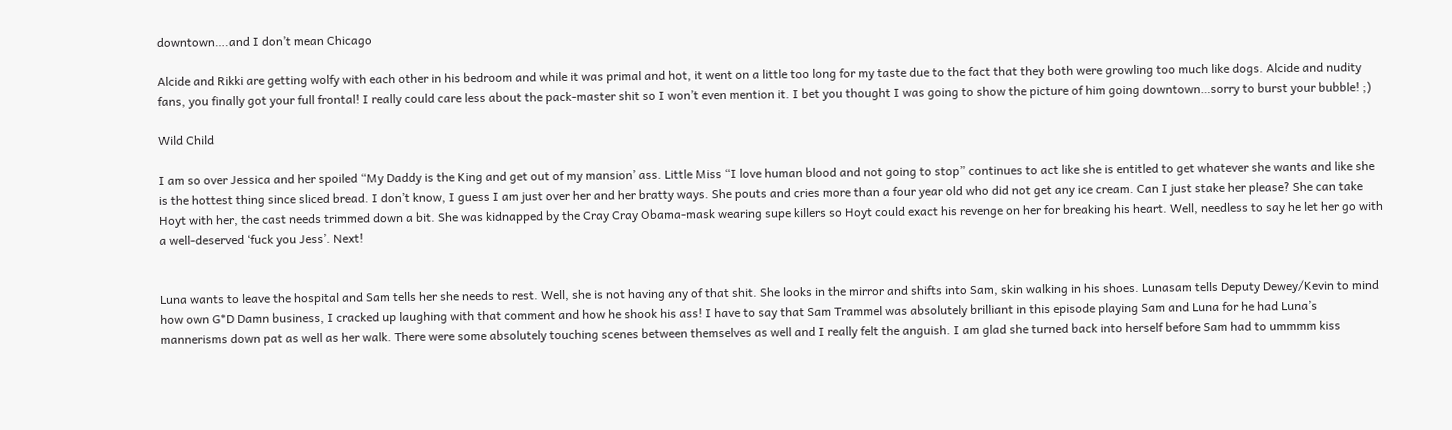downtown….and I don’t mean Chicago

Alcide and Rikki are getting wolfy with each other in his bedroom and while it was primal and hot, it went on a little too long for my taste due to the fact that they both were growling too much like dogs. Alcide and nudity fans, you finally got your full frontal! I really could care less about the pack-master shit so I won’t even mention it. I bet you thought I was going to show the picture of him going downtown…sorry to burst your bubble! ;)

Wild Child

I am so over Jessica and her spoiled “My Daddy is the King and get out of my mansion’ ass. Little Miss “I love human blood and not going to stop” continues to act like she is entitled to get whatever she wants and like she is the hottest thing since sliced bread. I don’t know, I guess I am just over her and her bratty ways. She pouts and cries more than a four year old who did not get any ice cream. Can I just stake her please? She can take Hoyt with her, the cast needs trimmed down a bit. She was kidnapped by the Cray Cray Obama-mask wearing supe killers so Hoyt could exact his revenge on her for breaking his heart. Well, needless to say he let her go with a well-deserved ‘fuck you Jess’. Next!


Luna wants to leave the hospital and Sam tells her she needs to rest. Well, she is not having any of that shit. She looks in the mirror and shifts into Sam, skin walking in his shoes. Lunasam tells Deputy Dewey/Kevin to mind how own G*D Damn business, I cracked up laughing with that comment and how he shook his ass! I have to say that Sam Trammel was absolutely brilliant in this episode playing Sam and Luna for he had Luna’s mannerisms down pat as well as her walk. There were some absolutely touching scenes between themselves as well and I really felt the anguish. I am glad she turned back into herself before Sam had to ummmm kiss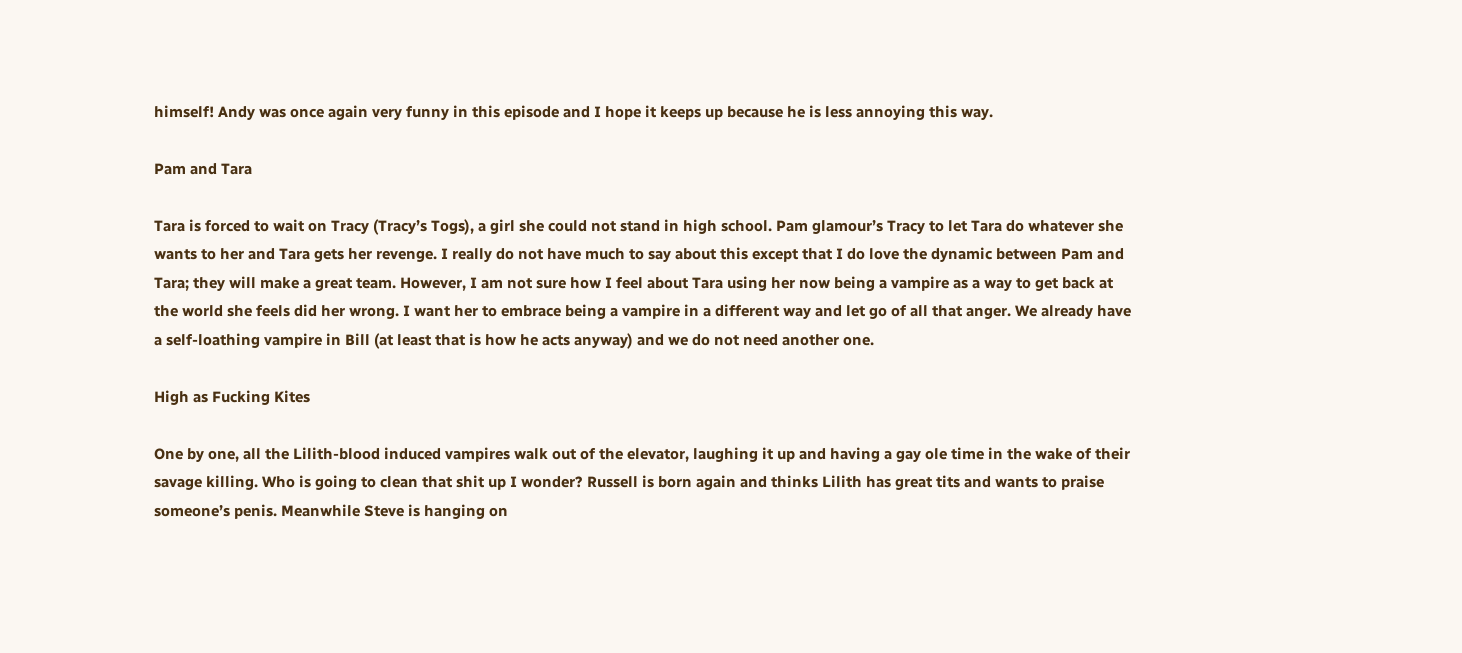himself! Andy was once again very funny in this episode and I hope it keeps up because he is less annoying this way.

Pam and Tara

Tara is forced to wait on Tracy (Tracy’s Togs), a girl she could not stand in high school. Pam glamour’s Tracy to let Tara do whatever she wants to her and Tara gets her revenge. I really do not have much to say about this except that I do love the dynamic between Pam and Tara; they will make a great team. However, I am not sure how I feel about Tara using her now being a vampire as a way to get back at the world she feels did her wrong. I want her to embrace being a vampire in a different way and let go of all that anger. We already have a self-loathing vampire in Bill (at least that is how he acts anyway) and we do not need another one.

High as Fucking Kites

One by one, all the Lilith-blood induced vampires walk out of the elevator, laughing it up and having a gay ole time in the wake of their savage killing. Who is going to clean that shit up I wonder? Russell is born again and thinks Lilith has great tits and wants to praise someone’s penis. Meanwhile Steve is hanging on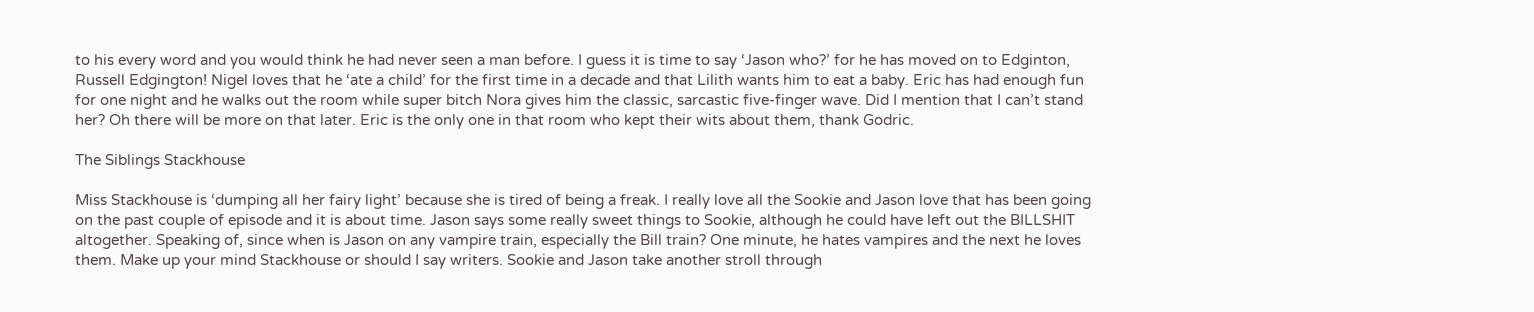to his every word and you would think he had never seen a man before. I guess it is time to say ‘Jason who?’ for he has moved on to Edginton, Russell Edgington! Nigel loves that he ‘ate a child’ for the first time in a decade and that Lilith wants him to eat a baby. Eric has had enough fun for one night and he walks out the room while super bitch Nora gives him the classic, sarcastic five-finger wave. Did I mention that I can’t stand her? Oh there will be more on that later. Eric is the only one in that room who kept their wits about them, thank Godric.

The Siblings Stackhouse

Miss Stackhouse is ‘dumping all her fairy light’ because she is tired of being a freak. I really love all the Sookie and Jason love that has been going on the past couple of episode and it is about time. Jason says some really sweet things to Sookie, although he could have left out the BILLSHIT altogether. Speaking of, since when is Jason on any vampire train, especially the Bill train? One minute, he hates vampires and the next he loves them. Make up your mind Stackhouse or should I say writers. Sookie and Jason take another stroll through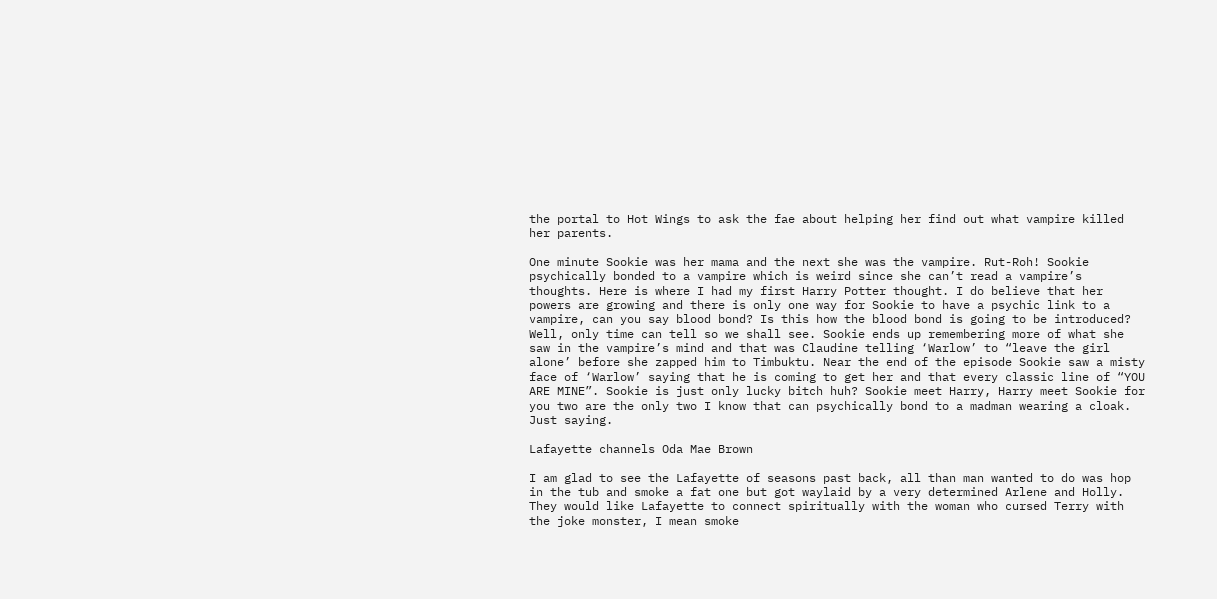the portal to Hot Wings to ask the fae about helping her find out what vampire killed her parents.

One minute Sookie was her mama and the next she was the vampire. Rut-Roh! Sookie psychically bonded to a vampire which is weird since she can’t read a vampire’s thoughts. Here is where I had my first Harry Potter thought. I do believe that her powers are growing and there is only one way for Sookie to have a psychic link to a vampire, can you say blood bond? Is this how the blood bond is going to be introduced? Well, only time can tell so we shall see. Sookie ends up remembering more of what she saw in the vampire’s mind and that was Claudine telling ‘Warlow’ to “leave the girl alone’ before she zapped him to Timbuktu. Near the end of the episode Sookie saw a misty face of ‘Warlow’ saying that he is coming to get her and that every classic line of “YOU ARE MINE”. Sookie is just only lucky bitch huh? Sookie meet Harry, Harry meet Sookie for you two are the only two I know that can psychically bond to a madman wearing a cloak. Just saying.

Lafayette channels Oda Mae Brown

I am glad to see the Lafayette of seasons past back, all than man wanted to do was hop in the tub and smoke a fat one but got waylaid by a very determined Arlene and Holly. They would like Lafayette to connect spiritually with the woman who cursed Terry with the joke monster, I mean smoke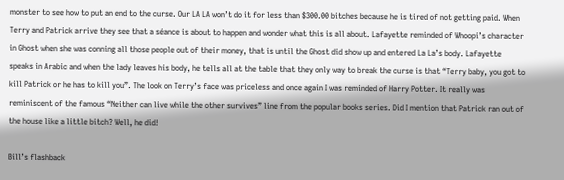monster to see how to put an end to the curse. Our LA LA won’t do it for less than $300.00 bitches because he is tired of not getting paid. When Terry and Patrick arrive they see that a séance is about to happen and wonder what this is all about. Lafayette reminded of Whoopi’s character in Ghost when she was conning all those people out of their money, that is until the Ghost did show up and entered La La’s body. Lafayette speaks in Arabic and when the lady leaves his body, he tells all at the table that they only way to break the curse is that “Terry baby, you got to kill Patrick or he has to kill you”. The look on Terry’s face was priceless and once again I was reminded of Harry Potter. It really was reminiscent of the famous “Neither can live while the other survives” line from the popular books series. Did I mention that Patrick ran out of the house like a little bitch? Well, he did!

Bill’s flashback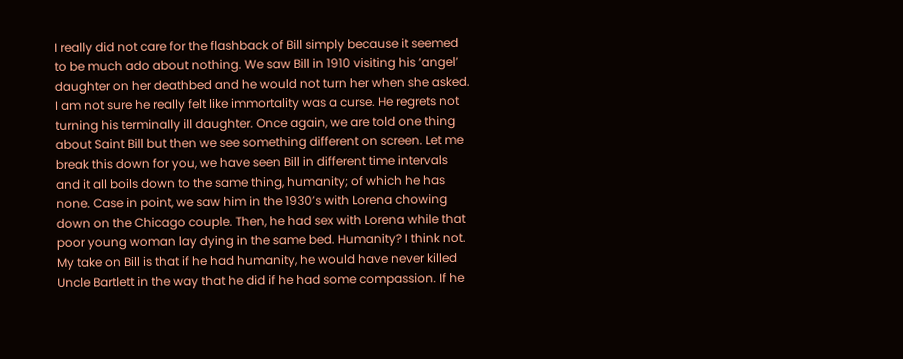I really did not care for the flashback of Bill simply because it seemed to be much ado about nothing. We saw Bill in 1910 visiting his ‘angel’ daughter on her deathbed and he would not turn her when she asked. I am not sure he really felt like immortality was a curse. He regrets not turning his terminally ill daughter. Once again, we are told one thing about Saint Bill but then we see something different on screen. Let me break this down for you, we have seen Bill in different time intervals and it all boils down to the same thing, humanity; of which he has none. Case in point, we saw him in the 1930’s with Lorena chowing down on the Chicago couple. Then, he had sex with Lorena while that poor young woman lay dying in the same bed. Humanity? I think not. My take on Bill is that if he had humanity, he would have never killed Uncle Bartlett in the way that he did if he had some compassion. If he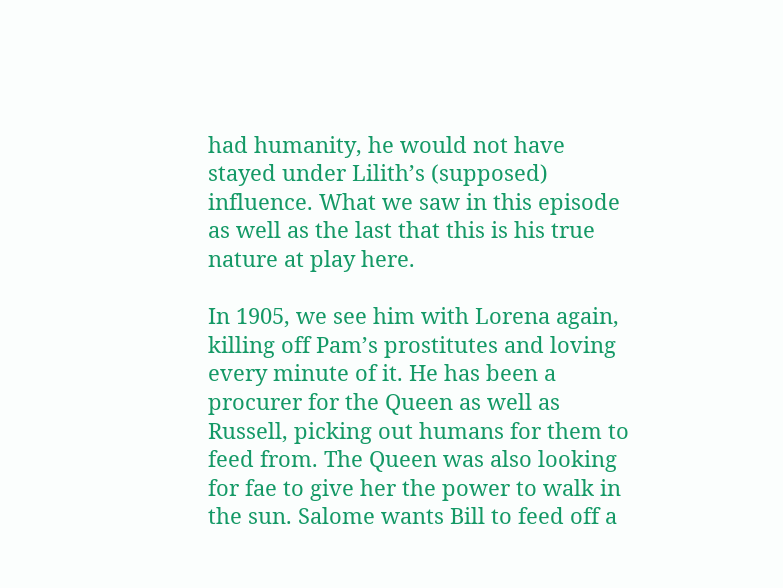had humanity, he would not have stayed under Lilith’s (supposed) influence. What we saw in this episode as well as the last that this is his true nature at play here.

In 1905, we see him with Lorena again, killing off Pam’s prostitutes and loving every minute of it. He has been a procurer for the Queen as well as Russell, picking out humans for them to feed from. The Queen was also looking for fae to give her the power to walk in the sun. Salome wants Bill to feed off a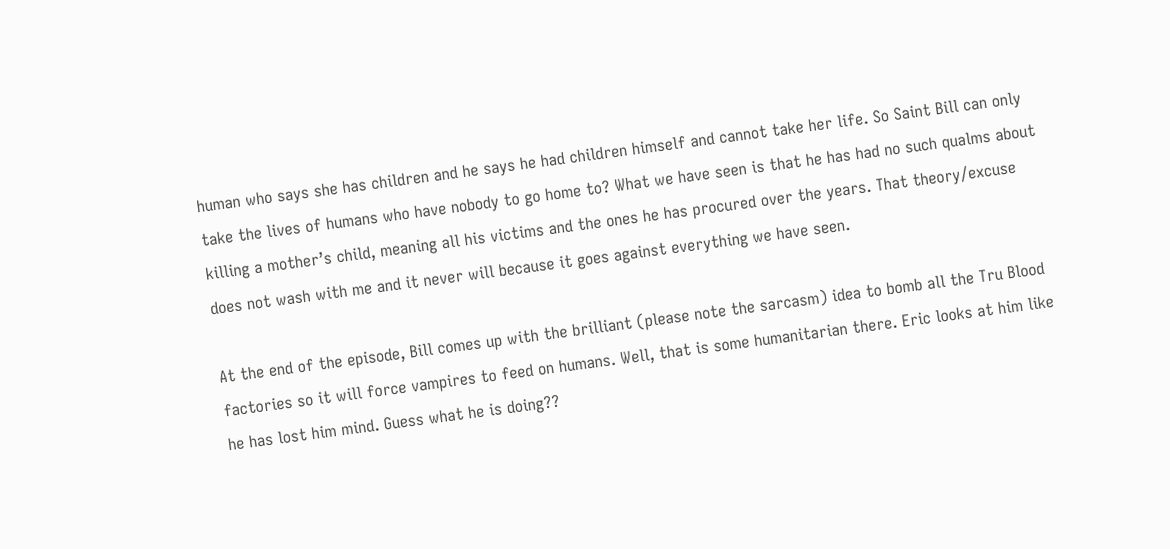human who says she has children and he says he had children himself and cannot take her life. So Saint Bill can only take the lives of humans who have nobody to go home to? What we have seen is that he has had no such qualms about killing a mother’s child, meaning all his victims and the ones he has procured over the years. That theory/excuse does not wash with me and it never will because it goes against everything we have seen.

At the end of the episode, Bill comes up with the brilliant (please note the sarcasm) idea to bomb all the Tru Blood factories so it will force vampires to feed on humans. Well, that is some humanitarian there. Eric looks at him like he has lost him mind. Guess what he is doing??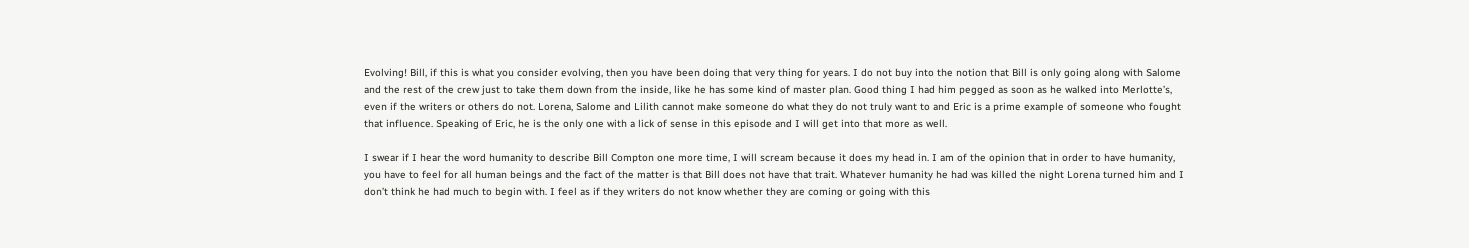Evolving! Bill, if this is what you consider evolving, then you have been doing that very thing for years. I do not buy into the notion that Bill is only going along with Salome and the rest of the crew just to take them down from the inside, like he has some kind of master plan. Good thing I had him pegged as soon as he walked into Merlotte’s, even if the writers or others do not. Lorena, Salome and Lilith cannot make someone do what they do not truly want to and Eric is a prime example of someone who fought that influence. Speaking of Eric, he is the only one with a lick of sense in this episode and I will get into that more as well.

I swear if I hear the word humanity to describe Bill Compton one more time, I will scream because it does my head in. I am of the opinion that in order to have humanity, you have to feel for all human beings and the fact of the matter is that Bill does not have that trait. Whatever humanity he had was killed the night Lorena turned him and I don’t think he had much to begin with. I feel as if they writers do not know whether they are coming or going with this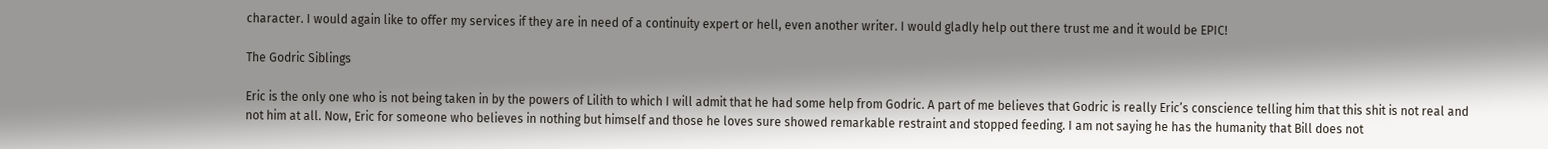character. I would again like to offer my services if they are in need of a continuity expert or hell, even another writer. I would gladly help out there trust me and it would be EPIC!

The Godric Siblings

Eric is the only one who is not being taken in by the powers of Lilith to which I will admit that he had some help from Godric. A part of me believes that Godric is really Eric’s conscience telling him that this shit is not real and not him at all. Now, Eric for someone who believes in nothing but himself and those he loves sure showed remarkable restraint and stopped feeding. I am not saying he has the humanity that Bill does not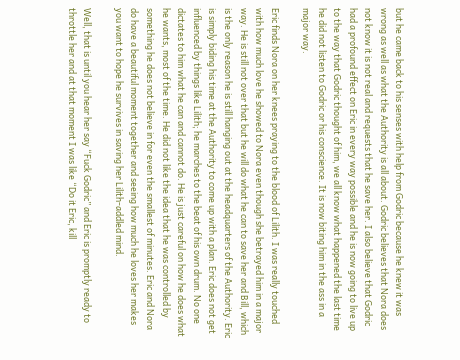but he came back to his senses with help from Godric because he knew it was wrong as well as what the Authority is all about. Godric believes that Nora does not know it is not real and requests that he save her. I also believe that Godric had a profound effect on Eric in every way possible and he is now going to live up to the way that Godric thought of him, we all know what happened the last time he did not listen to Godric or his conscience. It is now biting him in the ass in a major way.

Eric finds Nora on her knees praying to the blood of Lilith. I was really touched with how much love he showed to Nora even though she betrayed him in a major way. He is still not over that but he will do what he can to save her and Bill, which is the only reason he is still hanging out at the headquarters of the Authority. Eric is simply biding his time at the Authority to come up with a plan. Eric does not get influenced by things like Lilith; he marches to the beat of his own drum. No one dictates to him what he can and cannot do. He is just careful on how he does what he wants, most of the time. He did not like the idea that he was controlled by something he does not believe in for even the smallest of minutes. Eric and Nora do have a beautiful moment together and seeing how much he loves her makes you want to hope he survives in saving her Lilith-addled mind.

Well, that is until you hear her say “Fuck Godric” and Eric is promptly ready to throttle her and at that moment I was like “Do it Eric, kill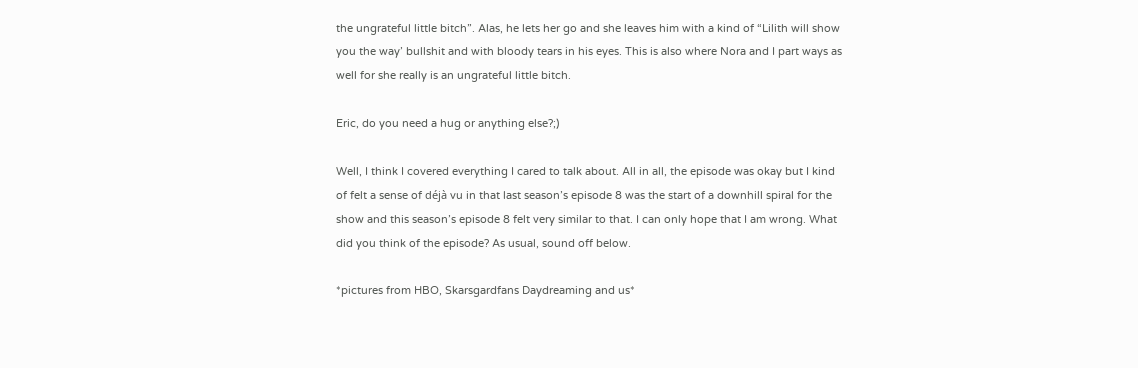the ungrateful little bitch”. Alas, he lets her go and she leaves him with a kind of “Lilith will show you the way’ bullshit and with bloody tears in his eyes. This is also where Nora and I part ways as well for she really is an ungrateful little bitch.

Eric, do you need a hug or anything else?;)

Well, I think I covered everything I cared to talk about. All in all, the episode was okay but I kind of felt a sense of déjà vu in that last season’s episode 8 was the start of a downhill spiral for the show and this season’s episode 8 felt very similar to that. I can only hope that I am wrong. What did you think of the episode? As usual, sound off below.

*pictures from HBO, Skarsgardfans Daydreaming and us*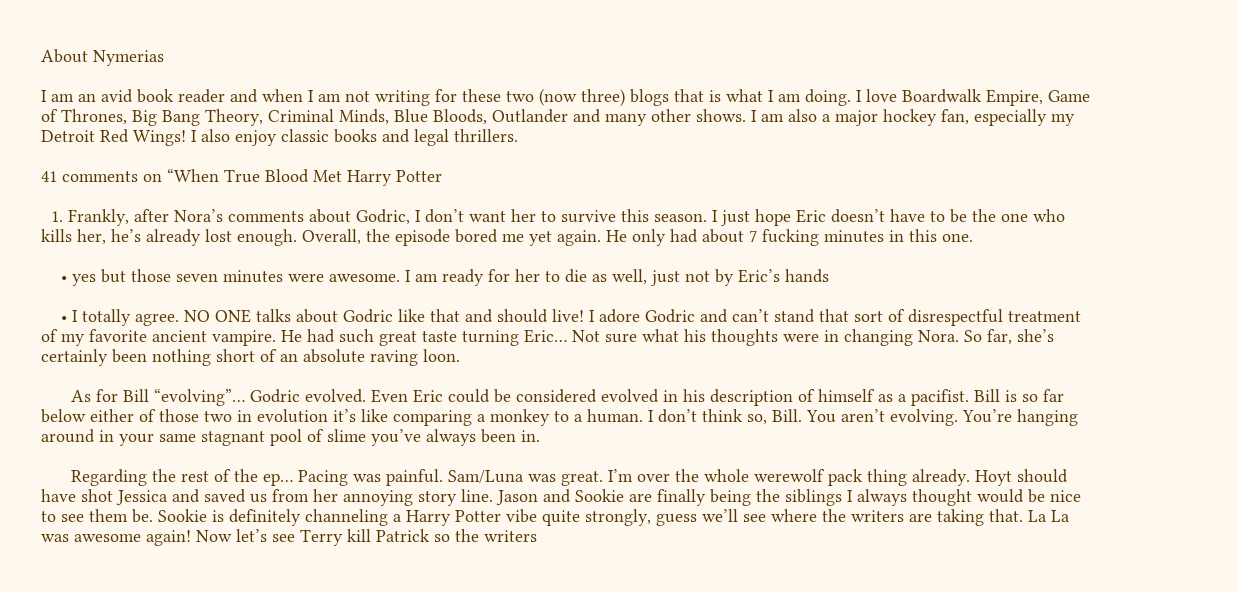About Nymerias

I am an avid book reader and when I am not writing for these two (now three) blogs that is what I am doing. I love Boardwalk Empire, Game of Thrones, Big Bang Theory, Criminal Minds, Blue Bloods, Outlander and many other shows. I am also a major hockey fan, especially my Detroit Red Wings! I also enjoy classic books and legal thrillers.

41 comments on “When True Blood Met Harry Potter

  1. Frankly, after Nora’s comments about Godric, I don’t want her to survive this season. I just hope Eric doesn’t have to be the one who kills her, he’s already lost enough. Overall, the episode bored me yet again. He only had about 7 fucking minutes in this one.

    • yes but those seven minutes were awesome. I am ready for her to die as well, just not by Eric’s hands

    • I totally agree. NO ONE talks about Godric like that and should live! I adore Godric and can’t stand that sort of disrespectful treatment of my favorite ancient vampire. He had such great taste turning Eric… Not sure what his thoughts were in changing Nora. So far, she’s certainly been nothing short of an absolute raving loon.

      As for Bill “evolving”… Godric evolved. Even Eric could be considered evolved in his description of himself as a pacifist. Bill is so far below either of those two in evolution it’s like comparing a monkey to a human. I don’t think so, Bill. You aren’t evolving. You’re hanging around in your same stagnant pool of slime you’ve always been in.

      Regarding the rest of the ep… Pacing was painful. Sam/Luna was great. I’m over the whole werewolf pack thing already. Hoyt should have shot Jessica and saved us from her annoying story line. Jason and Sookie are finally being the siblings I always thought would be nice to see them be. Sookie is definitely channeling a Harry Potter vibe quite strongly, guess we’ll see where the writers are taking that. La La was awesome again! Now let’s see Terry kill Patrick so the writers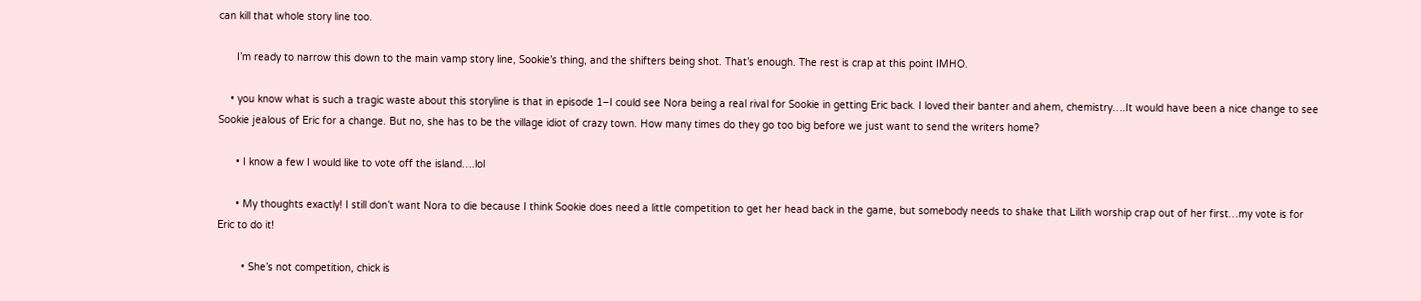can kill that whole story line too.

      I’m ready to narrow this down to the main vamp story line, Sookie’s thing, and the shifters being shot. That’s enough. The rest is crap at this point IMHO.

    • you know what is such a tragic waste about this storyline is that in episode 1–I could see Nora being a real rival for Sookie in getting Eric back. I loved their banter and ahem, chemistry….It would have been a nice change to see Sookie jealous of Eric for a change. But no, she has to be the village idiot of crazy town. How many times do they go too big before we just want to send the writers home?

      • I know a few I would like to vote off the island….lol

      • My thoughts exactly! I still don’t want Nora to die because I think Sookie does need a little competition to get her head back in the game, but somebody needs to shake that Lilith worship crap out of her first…my vote is for Eric to do it!

        • She’s not competition, chick is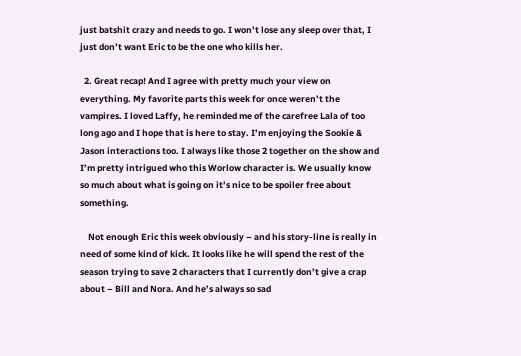just batshit crazy and needs to go. I won’t lose any sleep over that, I just don’t want Eric to be the one who kills her.

  2. Great recap! And I agree with pretty much your view on everything. My favorite parts this week for once weren’t the vampires. I loved Laffy, he reminded me of the carefree Lala of too long ago and I hope that is here to stay. I’m enjoying the Sookie & Jason interactions too. I always like those 2 together on the show and I’m pretty intrigued who this Worlow character is. We usually know so much about what is going on it’s nice to be spoiler free about something.

    Not enough Eric this week obviously – and his story-line is really in need of some kind of kick. It looks like he will spend the rest of the season trying to save 2 characters that I currently don’t give a crap about – Bill and Nora. And he’s always so sad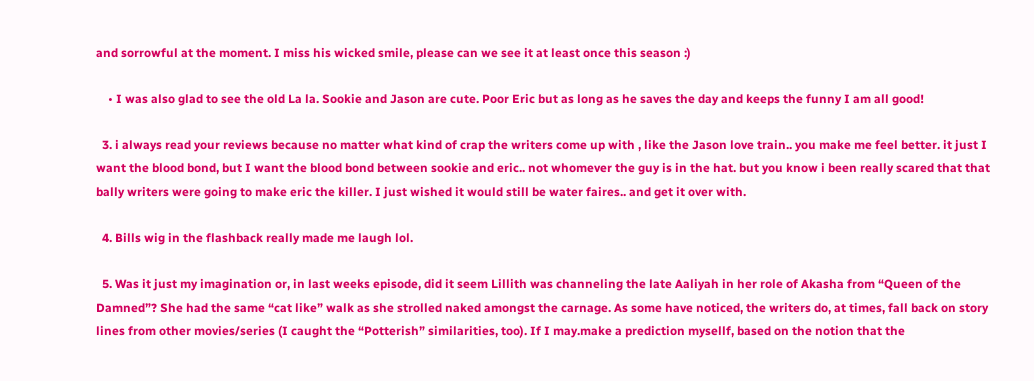and sorrowful at the moment. I miss his wicked smile, please can we see it at least once this season :)

    • I was also glad to see the old La la. Sookie and Jason are cute. Poor Eric but as long as he saves the day and keeps the funny I am all good!

  3. i always read your reviews because no matter what kind of crap the writers come up with , like the Jason love train.. you make me feel better. it just I want the blood bond, but I want the blood bond between sookie and eric.. not whomever the guy is in the hat. but you know i been really scared that that bally writers were going to make eric the killer. I just wished it would still be water faires.. and get it over with.

  4. Bills wig in the flashback really made me laugh lol.

  5. Was it just my imagination or, in last weeks episode, did it seem Lillith was channeling the late Aaliyah in her role of Akasha from “Queen of the Damned”? She had the same “cat like” walk as she strolled naked amongst the carnage. As some have noticed, the writers do, at times, fall back on story lines from other movies/series (I caught the “Potterish” similarities, too). If I may.make a prediction mysellf, based on the notion that the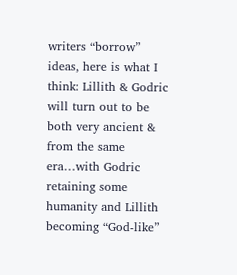writers “borrow” ideas, here is what I think: Lillith & Godric will turn out to be both very ancient & from the same era…with Godric retaining some humanity and Lillith becoming “God-like”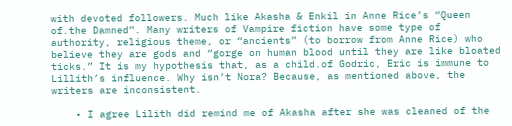with devoted followers. Much like Akasha & Enkil in Anne Rice’s “Queen of.the Damned”. Many writers of Vampire fiction have some type of authority, religious theme, or “ancients” (to borrow from Anne Rice) who believe they are gods and “gorge on human blood until they are like bloated ticks.” It is my hypothesis that, as a child.of Godric, Eric is immune to Lillith’s influence. Why isn’t Nora? Because, as mentioned above, the writers are inconsistent.

    • I agree Lilith did remind me of Akasha after she was cleaned of the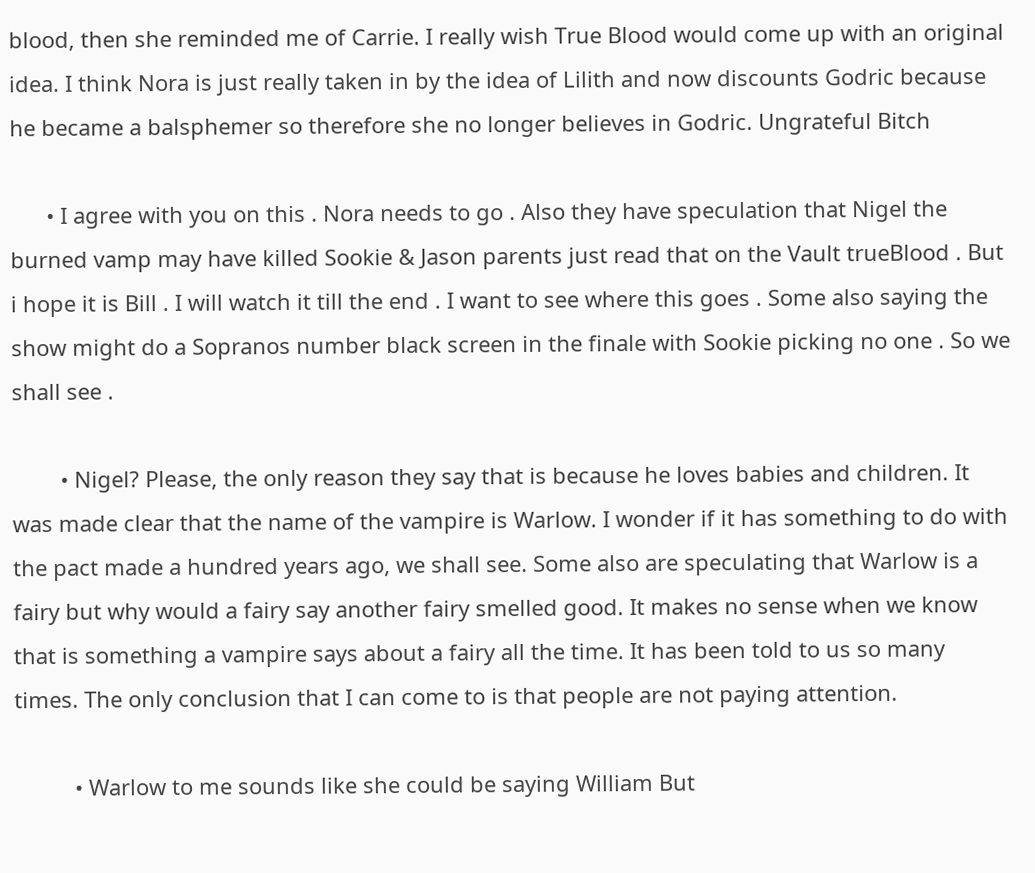blood, then she reminded me of Carrie. I really wish True Blood would come up with an original idea. I think Nora is just really taken in by the idea of Lilith and now discounts Godric because he became a balsphemer so therefore she no longer believes in Godric. Ungrateful Bitch

      • I agree with you on this . Nora needs to go . Also they have speculation that Nigel the burned vamp may have killed Sookie & Jason parents just read that on the Vault trueBlood . But i hope it is Bill . I will watch it till the end . I want to see where this goes . Some also saying the show might do a Sopranos number black screen in the finale with Sookie picking no one . So we shall see .

        • Nigel? Please, the only reason they say that is because he loves babies and children. It was made clear that the name of the vampire is Warlow. I wonder if it has something to do with the pact made a hundred years ago, we shall see. Some also are speculating that Warlow is a fairy but why would a fairy say another fairy smelled good. It makes no sense when we know that is something a vampire says about a fairy all the time. It has been told to us so many times. The only conclusion that I can come to is that people are not paying attention.

          • Warlow to me sounds like she could be saying William But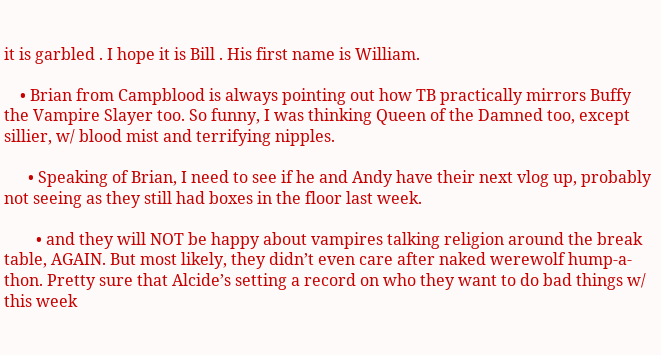it is garbled . I hope it is Bill . His first name is William.

    • Brian from Campblood is always pointing out how TB practically mirrors Buffy the Vampire Slayer too. So funny, I was thinking Queen of the Damned too, except sillier, w/ blood mist and terrifying nipples.

      • Speaking of Brian, I need to see if he and Andy have their next vlog up, probably not seeing as they still had boxes in the floor last week.

        • and they will NOT be happy about vampires talking religion around the break table, AGAIN. But most likely, they didn’t even care after naked werewolf hump-a-thon. Pretty sure that Alcide’s setting a record on who they want to do bad things w/ this week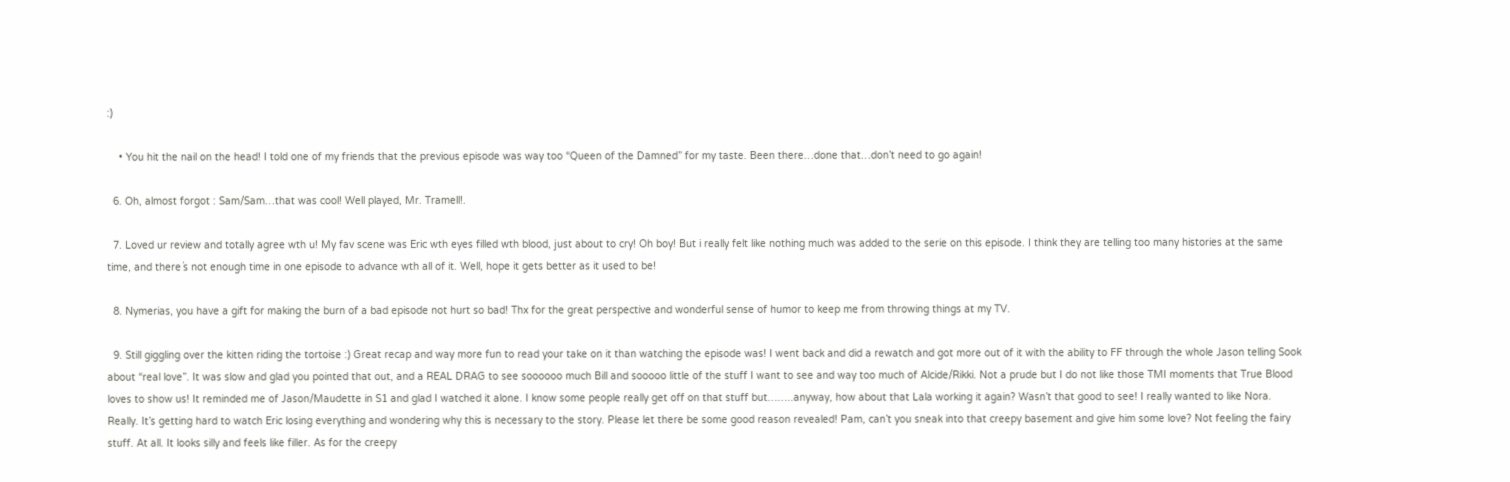:)

    • You hit the nail on the head! I told one of my friends that the previous episode was way too “Queen of the Damned” for my taste. Been there…done that…don’t need to go again!

  6. Oh, almost forgot : Sam/Sam…that was cool! Well played, Mr. Tramell!.

  7. Loved ur review and totally agree wth u! My fav scene was Eric wth eyes filled wth blood, just about to cry! Oh boy! But i really felt like nothing much was added to the serie on this episode. I think they are telling too many histories at the same time, and there´s not enough time in one episode to advance wth all of it. Well, hope it gets better as it used to be!

  8. Nymerias, you have a gift for making the burn of a bad episode not hurt so bad! Thx for the great perspective and wonderful sense of humor to keep me from throwing things at my TV.

  9. Still giggling over the kitten riding the tortoise :) Great recap and way more fun to read your take on it than watching the episode was! I went back and did a rewatch and got more out of it with the ability to FF through the whole Jason telling Sook about “real love”. It was slow and glad you pointed that out, and a REAL DRAG to see soooooo much Bill and sooooo little of the stuff I want to see and way too much of Alcide/Rikki. Not a prude but I do not like those TMI moments that True Blood loves to show us! It reminded me of Jason/Maudette in S1 and glad I watched it alone. I know some people really get off on that stuff but……..anyway, how about that Lala working it again? Wasn’t that good to see! I really wanted to like Nora. Really. It’s getting hard to watch Eric losing everything and wondering why this is necessary to the story. Please let there be some good reason revealed! Pam, can’t you sneak into that creepy basement and give him some love? Not feeling the fairy stuff. At all. It looks silly and feels like filler. As for the creepy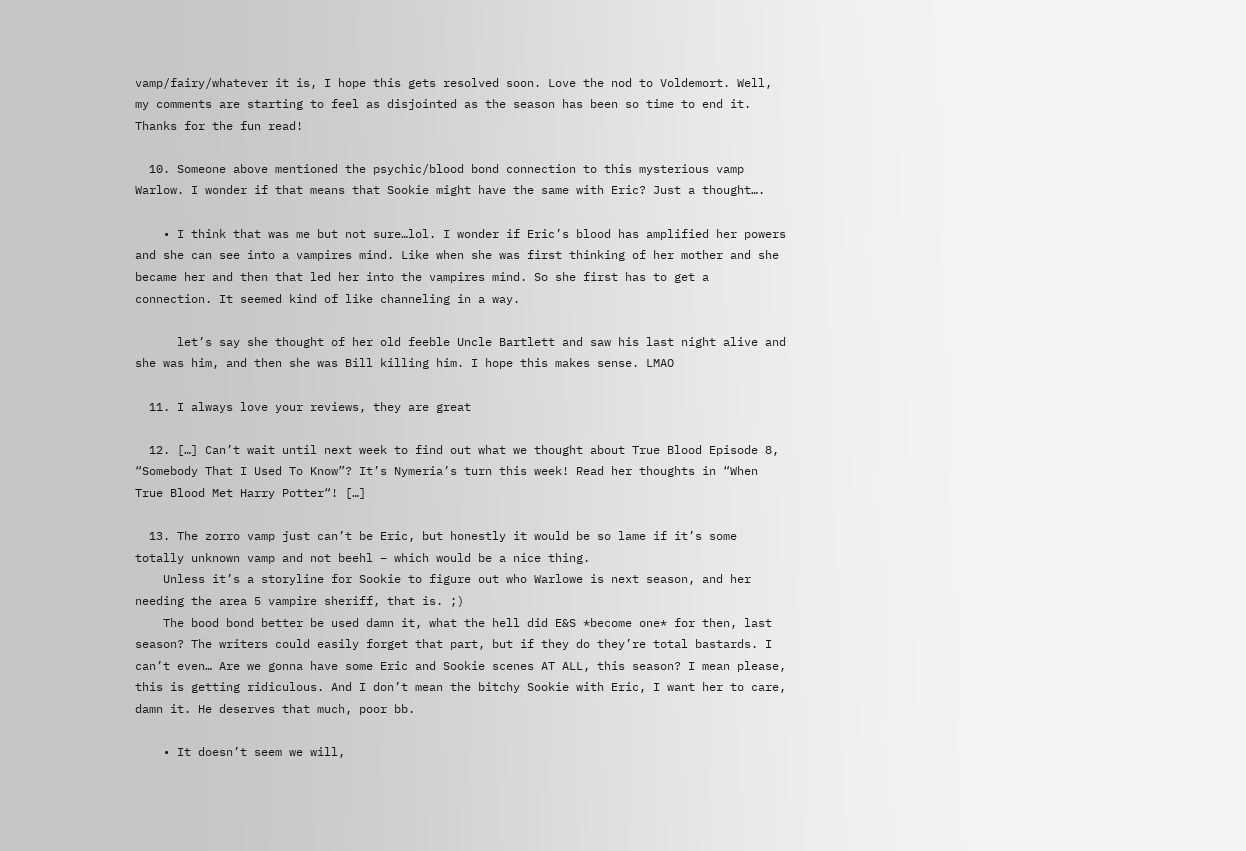vamp/fairy/whatever it is, I hope this gets resolved soon. Love the nod to Voldemort. Well, my comments are starting to feel as disjointed as the season has been so time to end it. Thanks for the fun read!

  10. Someone above mentioned the psychic/blood bond connection to this mysterious vamp Warlow. I wonder if that means that Sookie might have the same with Eric? Just a thought….

    • I think that was me but not sure…lol. I wonder if Eric’s blood has amplified her powers and she can see into a vampires mind. Like when she was first thinking of her mother and she became her and then that led her into the vampires mind. So she first has to get a connection. It seemed kind of like channeling in a way.

      let’s say she thought of her old feeble Uncle Bartlett and saw his last night alive and she was him, and then she was Bill killing him. I hope this makes sense. LMAO

  11. I always love your reviews, they are great

  12. […] Can’t wait until next week to find out what we thought about True Blood Episode 8, “Somebody That I Used To Know”? It’s Nymeria’s turn this week! Read her thoughts in “When True Blood Met Harry Potter“! […]

  13. The zorro vamp just can’t be Eric, but honestly it would be so lame if it’s some totally unknown vamp and not beehl – which would be a nice thing.
    Unless it’s a storyline for Sookie to figure out who Warlowe is next season, and her needing the area 5 vampire sheriff, that is. ;)
    The bood bond better be used damn it, what the hell did E&S *become one* for then, last season? The writers could easily forget that part, but if they do they’re total bastards. I can’t even… Are we gonna have some Eric and Sookie scenes AT ALL, this season? I mean please, this is getting ridiculous. And I don’t mean the bitchy Sookie with Eric, I want her to care, damn it. He deserves that much, poor bb.

    • It doesn’t seem we will,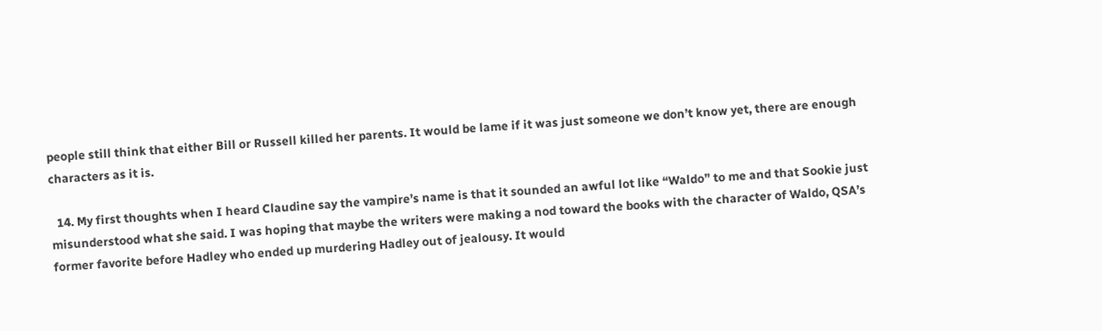people still think that either Bill or Russell killed her parents. It would be lame if it was just someone we don’t know yet, there are enough characters as it is.

  14. My first thoughts when I heard Claudine say the vampire’s name is that it sounded an awful lot like “Waldo” to me and that Sookie just misunderstood what she said. I was hoping that maybe the writers were making a nod toward the books with the character of Waldo, QSA’s former favorite before Hadley who ended up murdering Hadley out of jealousy. It would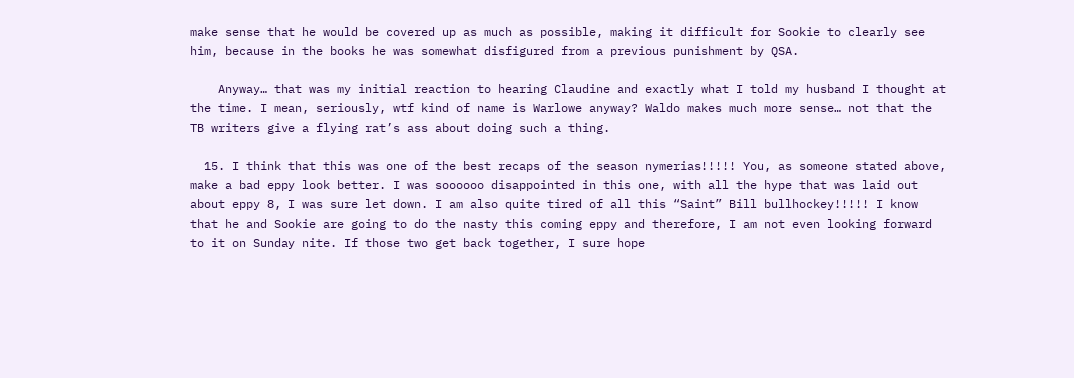make sense that he would be covered up as much as possible, making it difficult for Sookie to clearly see him, because in the books he was somewhat disfigured from a previous punishment by QSA.

    Anyway… that was my initial reaction to hearing Claudine and exactly what I told my husband I thought at the time. I mean, seriously, wtf kind of name is Warlowe anyway? Waldo makes much more sense… not that the TB writers give a flying rat’s ass about doing such a thing.

  15. I think that this was one of the best recaps of the season nymerias!!!!! You, as someone stated above, make a bad eppy look better. I was soooooo disappointed in this one, with all the hype that was laid out about eppy 8, I was sure let down. I am also quite tired of all this “Saint” Bill bullhockey!!!!! I know that he and Sookie are going to do the nasty this coming eppy and therefore, I am not even looking forward to it on Sunday nite. If those two get back together, I sure hope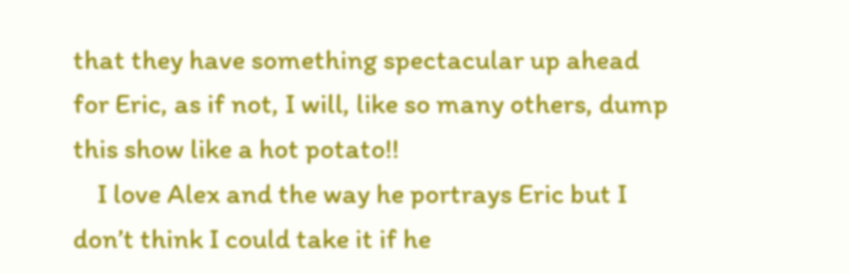that they have something spectacular up ahead for Eric, as if not, I will, like so many others, dump this show like a hot potato!!
    I love Alex and the way he portrays Eric but I don’t think I could take it if he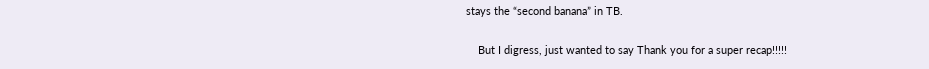stays the “second banana” in TB.

    But I digress, just wanted to say Thank you for a super recap!!!!!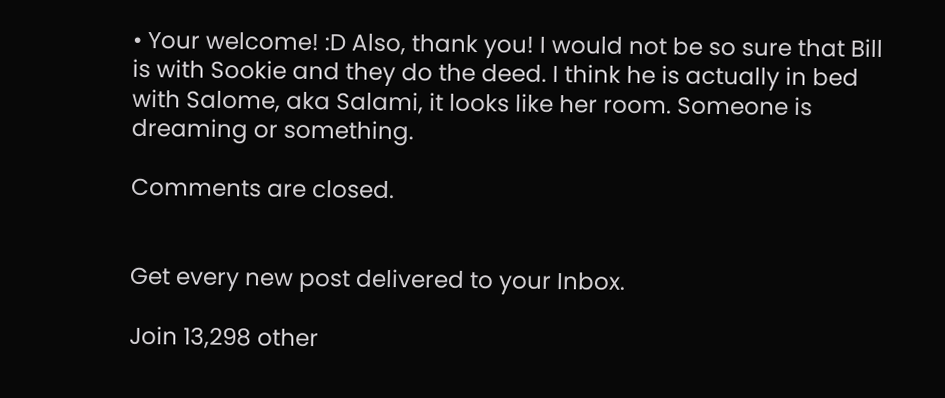• Your welcome! :D Also, thank you! I would not be so sure that Bill is with Sookie and they do the deed. I think he is actually in bed with Salome, aka Salami, it looks like her room. Someone is dreaming or something.

Comments are closed.


Get every new post delivered to your Inbox.

Join 13,298 other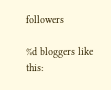followers

%d bloggers like this: